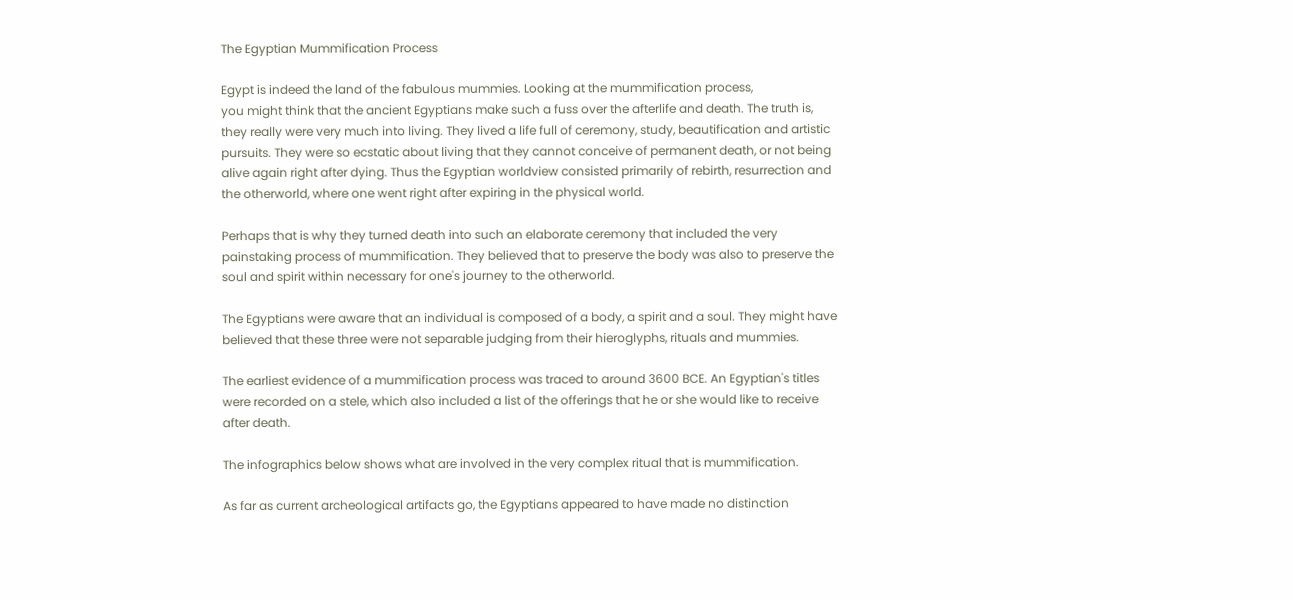The Egyptian Mummification Process

Egypt is indeed the land of the fabulous mummies. Looking at the mummification process,
you might think that the ancient Egyptians make such a fuss over the afterlife and death. The truth is, they really were very much into living. They lived a life full of ceremony, study, beautification and artistic pursuits. They were so ecstatic about living that they cannot conceive of permanent death, or not being alive again right after dying. Thus the Egyptian worldview consisted primarily of rebirth, resurrection and the otherworld, where one went right after expiring in the physical world.

Perhaps that is why they turned death into such an elaborate ceremony that included the very painstaking process of mummification. They believed that to preserve the body was also to preserve the soul and spirit within necessary for one's journey to the otherworld.

The Egyptians were aware that an individual is composed of a body, a spirit and a soul. They might have believed that these three were not separable judging from their hieroglyphs, rituals and mummies.

The earliest evidence of a mummification process was traced to around 3600 BCE. An Egyptian's titles were recorded on a stele, which also included a list of the offerings that he or she would like to receive after death.

The infographics below shows what are involved in the very complex ritual that is mummification.

As far as current archeological artifacts go, the Egyptians appeared to have made no distinction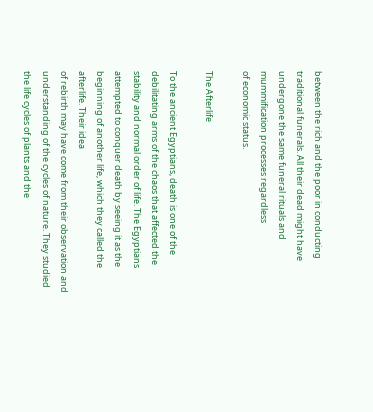between the rich and the poor in conducting traditional funerals. All their dead might have undergone the same funeral rituals and mummification processes regardless
of economic status.

The Afterlife

To the ancient Egyptians, death is one of the debilitating arms of the chaos that affected the stability and normal order of life. The Egyptians attempted to conquer death by seeing it as the beginning of another life, which they called the afterlife. Their idea
of rebirth may have come from their observation and understanding of the cycles of nature. They studied the life cycles of plants and the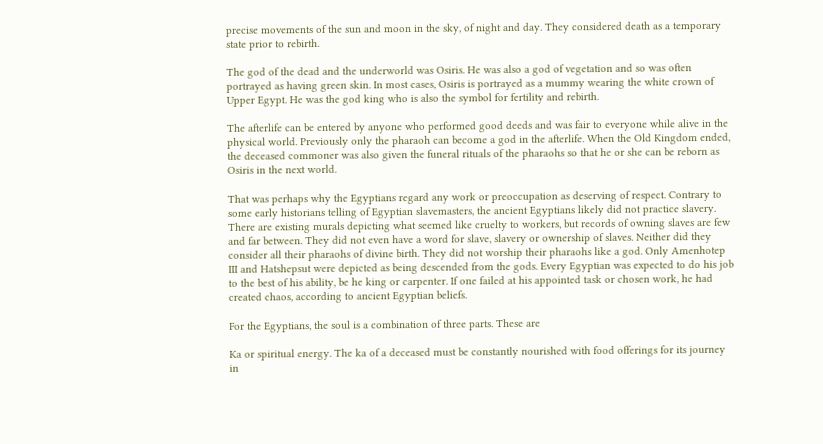precise movements of the sun and moon in the sky, of night and day. They considered death as a temporary state prior to rebirth.

The god of the dead and the underworld was Osiris. He was also a god of vegetation and so was often portrayed as having green skin. In most cases, Osiris is portrayed as a mummy wearing the white crown of Upper Egypt. He was the god king who is also the symbol for fertility and rebirth.

The afterlife can be entered by anyone who performed good deeds and was fair to everyone while alive in the physical world. Previously only the pharaoh can become a god in the afterlife. When the Old Kingdom ended, the deceased commoner was also given the funeral rituals of the pharaohs so that he or she can be reborn as Osiris in the next world.

That was perhaps why the Egyptians regard any work or preoccupation as deserving of respect. Contrary to some early historians telling of Egyptian slavemasters, the ancient Egyptians likely did not practice slavery. There are existing murals depicting what seemed like cruelty to workers, but records of owning slaves are few and far between. They did not even have a word for slave, slavery or ownership of slaves. Neither did they consider all their pharaohs of divine birth. They did not worship their pharaohs like a god. Only Amenhotep III and Hatshepsut were depicted as being descended from the gods. Every Egyptian was expected to do his job to the best of his ability, be he king or carpenter. If one failed at his appointed task or chosen work, he had created chaos, according to ancient Egyptian beliefs.

For the Egyptians, the soul is a combination of three parts. These are

Ka or spiritual energy. The ka of a deceased must be constantly nourished with food offerings for its journey in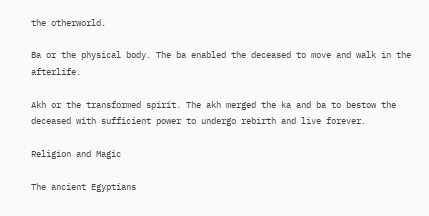the otherworld.

Ba or the physical body. The ba enabled the deceased to move and walk in the afterlife.

Akh or the transformed spirit. The akh merged the ka and ba to bestow the deceased with sufficient power to undergo rebirth and live forever.

Religion and Magic

The ancient Egyptians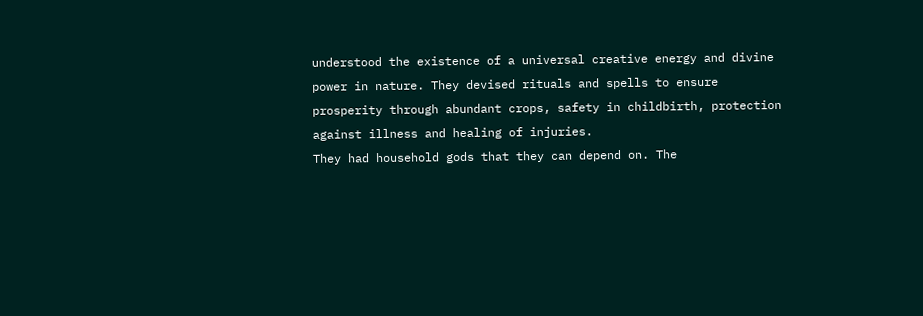understood the existence of a universal creative energy and divine power in nature. They devised rituals and spells to ensure prosperity through abundant crops, safety in childbirth, protection against illness and healing of injuries.
They had household gods that they can depend on. The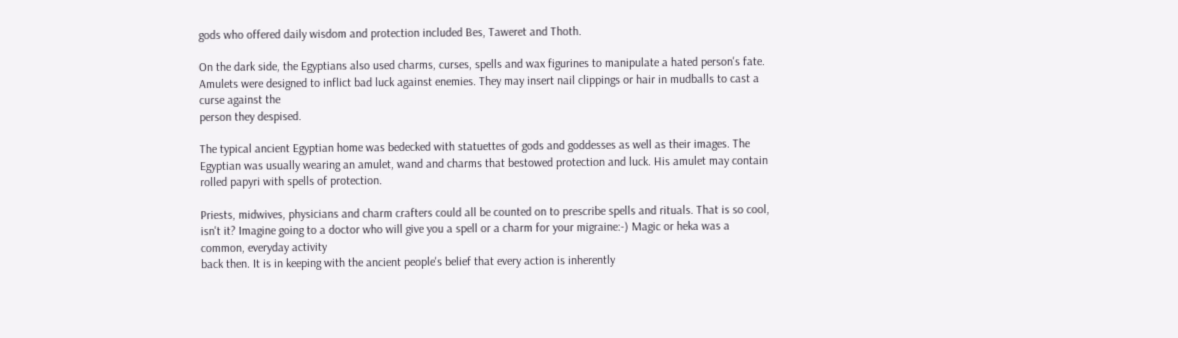gods who offered daily wisdom and protection included Bes, Taweret and Thoth.

On the dark side, the Egyptians also used charms, curses, spells and wax figurines to manipulate a hated person's fate. Amulets were designed to inflict bad luck against enemies. They may insert nail clippings or hair in mudballs to cast a curse against the
person they despised.

The typical ancient Egyptian home was bedecked with statuettes of gods and goddesses as well as their images. The Egyptian was usually wearing an amulet, wand and charms that bestowed protection and luck. His amulet may contain rolled papyri with spells of protection.

Priests, midwives, physicians and charm crafters could all be counted on to prescribe spells and rituals. That is so cool, isn't it? Imagine going to a doctor who will give you a spell or a charm for your migraine:-) Magic or heka was a common, everyday activity
back then. It is in keeping with the ancient people's belief that every action is inherently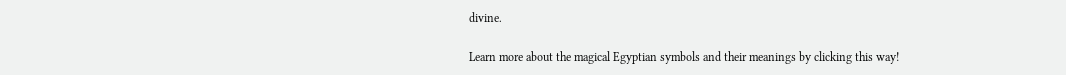divine.

Learn more about the magical Egyptian symbols and their meanings by clicking this way!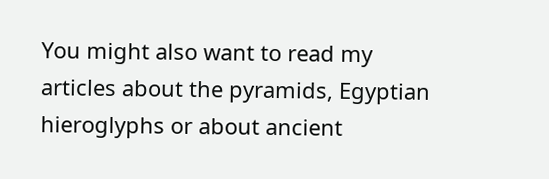You might also want to read my articles about the pyramids, Egyptian hieroglyphs or about ancient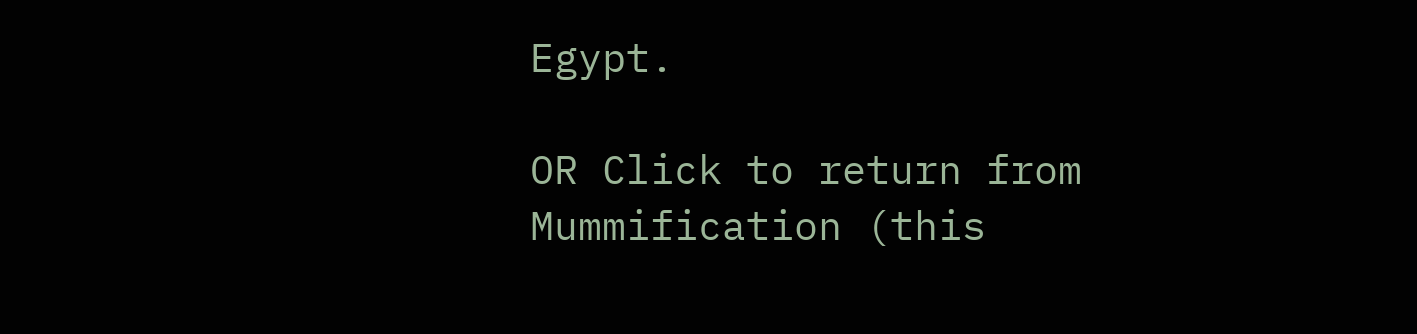Egypt.

OR Click to return from Mummification (this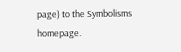page) to the Symbolisms homepage.